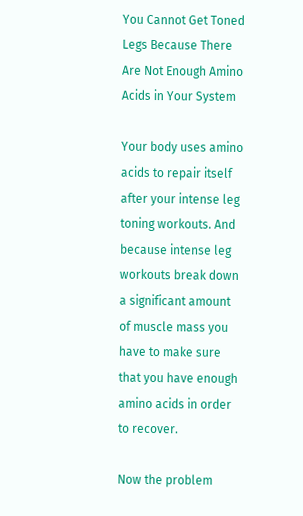You Cannot Get Toned Legs Because There Are Not Enough Amino Acids in Your System

Your body uses amino acids to repair itself after your intense leg toning workouts. And because intense leg workouts break down a significant amount of muscle mass you have to make sure that you have enough amino acids in order to recover.

Now the problem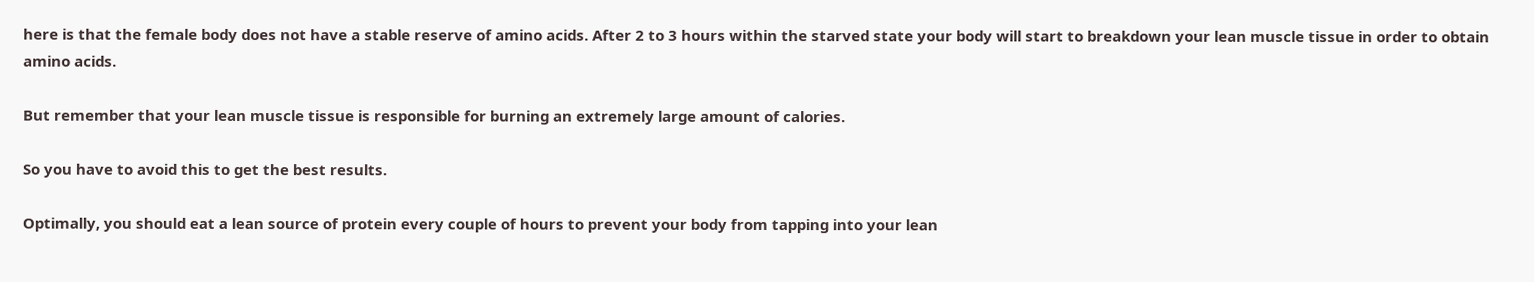here is that the female body does not have a stable reserve of amino acids. After 2 to 3 hours within the starved state your body will start to breakdown your lean muscle tissue in order to obtain amino acids.

But remember that your lean muscle tissue is responsible for burning an extremely large amount of calories.

So you have to avoid this to get the best results.

Optimally, you should eat a lean source of protein every couple of hours to prevent your body from tapping into your lean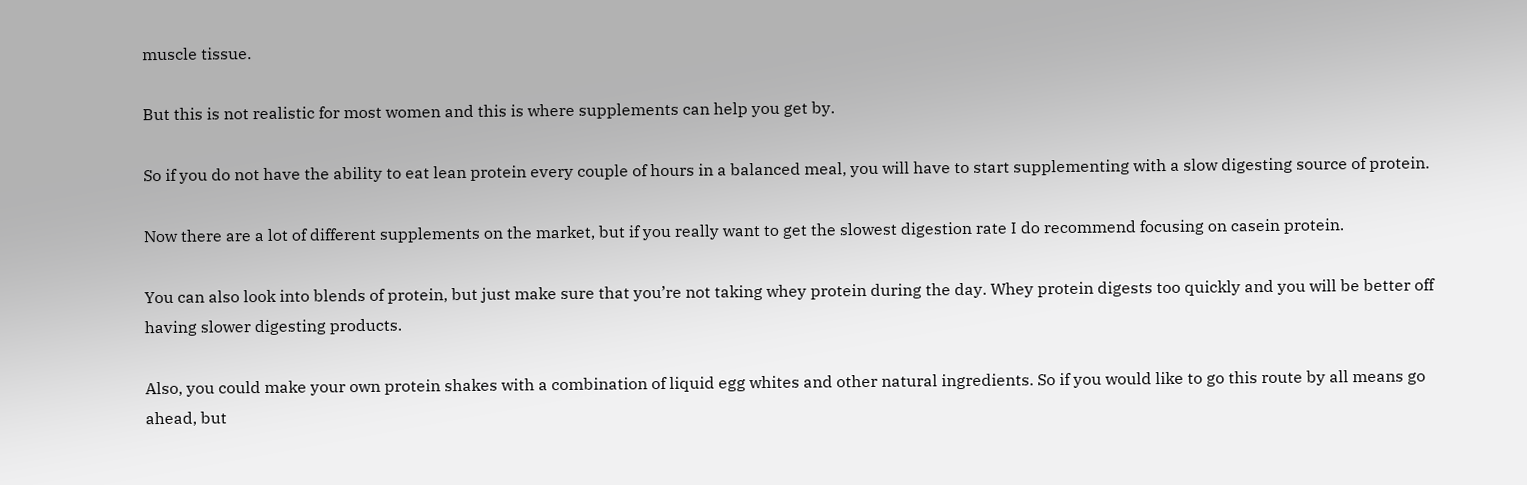muscle tissue.

But this is not realistic for most women and this is where supplements can help you get by.

So if you do not have the ability to eat lean protein every couple of hours in a balanced meal, you will have to start supplementing with a slow digesting source of protein.

Now there are a lot of different supplements on the market, but if you really want to get the slowest digestion rate I do recommend focusing on casein protein.

You can also look into blends of protein, but just make sure that you’re not taking whey protein during the day. Whey protein digests too quickly and you will be better off having slower digesting products.

Also, you could make your own protein shakes with a combination of liquid egg whites and other natural ingredients. So if you would like to go this route by all means go ahead, but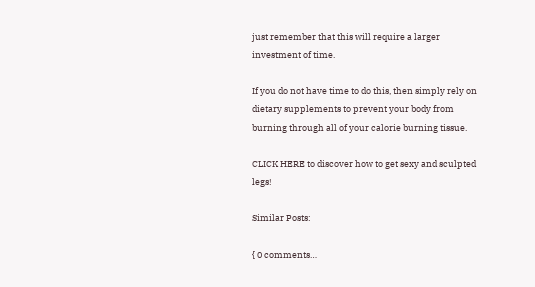just remember that this will require a larger investment of time.

If you do not have time to do this, then simply rely on dietary supplements to prevent your body from burning through all of your calorie burning tissue.

CLICK HERE to discover how to get sexy and sculpted legs!

Similar Posts:

{ 0 comments…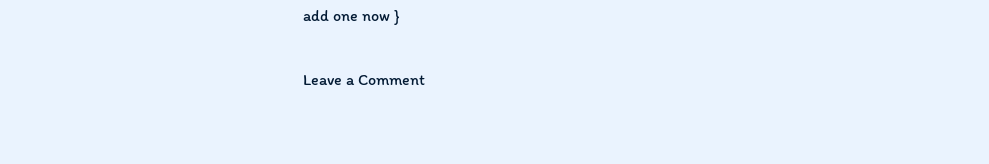add one now }

Leave a Comment